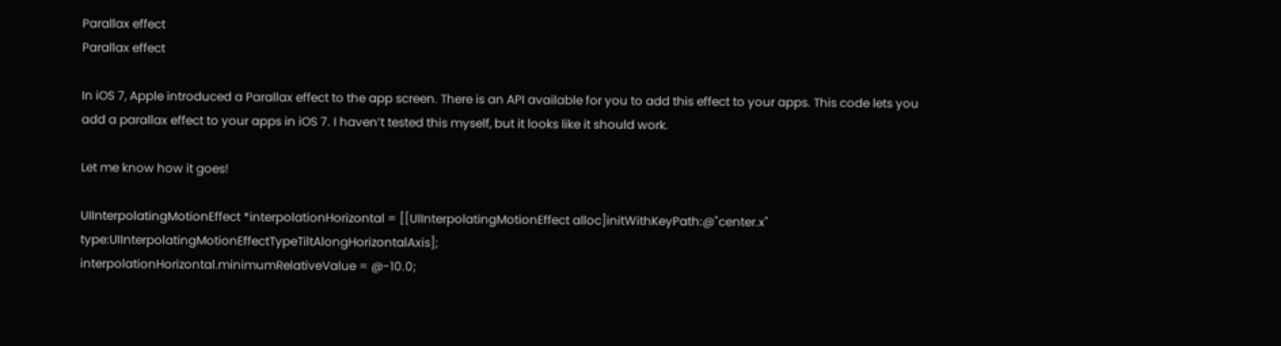Parallax effect
Parallax effect

In iOS 7, Apple introduced a Parallax effect to the app screen. There is an API available for you to add this effect to your apps. This code lets you add a parallax effect to your apps in iOS 7. I haven’t tested this myself, but it looks like it should work.

Let me know how it goes!

UIInterpolatingMotionEffect *interpolationHorizontal = [[UIInterpolatingMotionEffect alloc]initWithKeyPath:@"center.x" type:UIInterpolatingMotionEffectTypeTiltAlongHorizontalAxis];
interpolationHorizontal.minimumRelativeValue = @-10.0;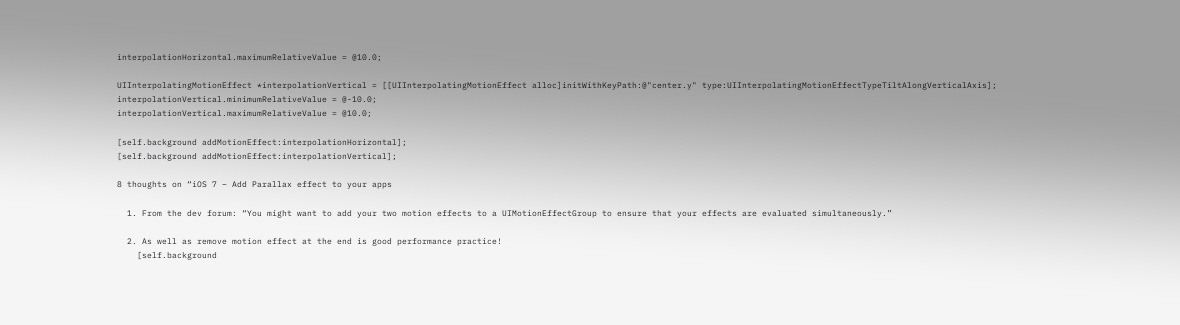interpolationHorizontal.maximumRelativeValue = @10.0;

UIInterpolatingMotionEffect *interpolationVertical = [[UIInterpolatingMotionEffect alloc]initWithKeyPath:@"center.y" type:UIInterpolatingMotionEffectTypeTiltAlongVerticalAxis];
interpolationVertical.minimumRelativeValue = @-10.0;
interpolationVertical.maximumRelativeValue = @10.0;

[self.background addMotionEffect:interpolationHorizontal];
[self.background addMotionEffect:interpolationVertical];

8 thoughts on “iOS 7 – Add Parallax effect to your apps

  1. From the dev forum: “You might want to add your two motion effects to a UIMotionEffectGroup to ensure that your effects are evaluated simultaneously.”

  2. As well as remove motion effect at the end is good performance practice!
    [self.background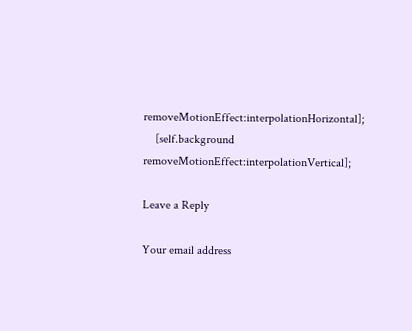removeMotionEffect:interpolationHorizontal];
    [self.background removeMotionEffect:interpolationVertical];

Leave a Reply

Your email address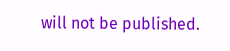will not be published.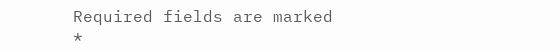Required fields are marked *